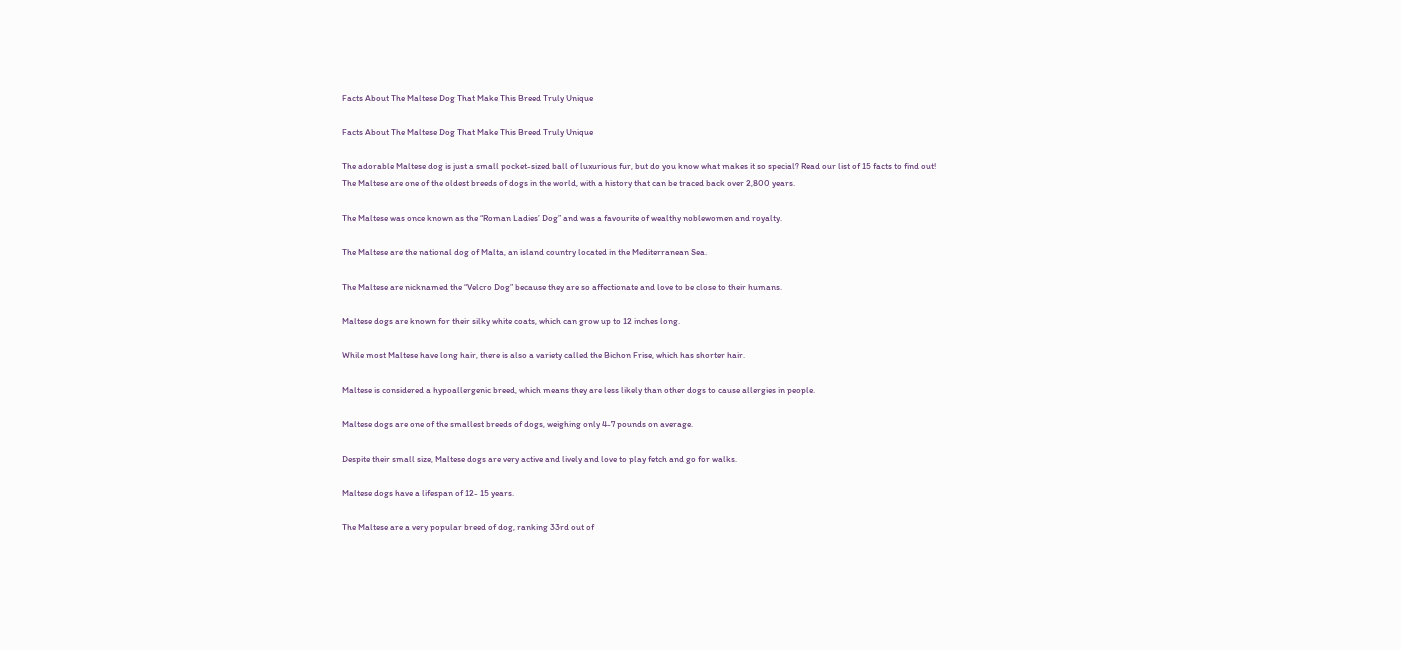Facts About The Maltese Dog That Make This Breed Truly Unique

Facts About The Maltese Dog That Make This Breed Truly Unique

The adorable Maltese dog is just a small pocket-sized ball of luxurious fur, but do you know what makes it so special? Read our list of 15 facts to find out!
The Maltese are one of the oldest breeds of dogs in the world, with a history that can be traced back over 2,800 years.

The Maltese was once known as the “Roman Ladies’ Dog” and was a favourite of wealthy noblewomen and royalty.

The Maltese are the national dog of Malta, an island country located in the Mediterranean Sea.

The Maltese are nicknamed the “Velcro Dog” because they are so affectionate and love to be close to their humans.

Maltese dogs are known for their silky white coats, which can grow up to 12 inches long.

While most Maltese have long hair, there is also a variety called the Bichon Frise, which has shorter hair.

Maltese is considered a hypoallergenic breed, which means they are less likely than other dogs to cause allergies in people.

Maltese dogs are one of the smallest breeds of dogs, weighing only 4-7 pounds on average.

Despite their small size, Maltese dogs are very active and lively and love to play fetch and go for walks.

Maltese dogs have a lifespan of 12- 15 years.

The Maltese are a very popular breed of dog, ranking 33rd out of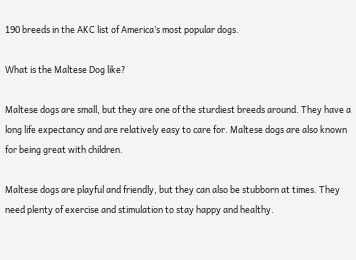190 breeds in the AKC list of America’s most popular dogs.

What is the Maltese Dog like?

Maltese dogs are small, but they are one of the sturdiest breeds around. They have a long life expectancy and are relatively easy to care for. Maltese dogs are also known for being great with children.

Maltese dogs are playful and friendly, but they can also be stubborn at times. They need plenty of exercise and stimulation to stay happy and healthy.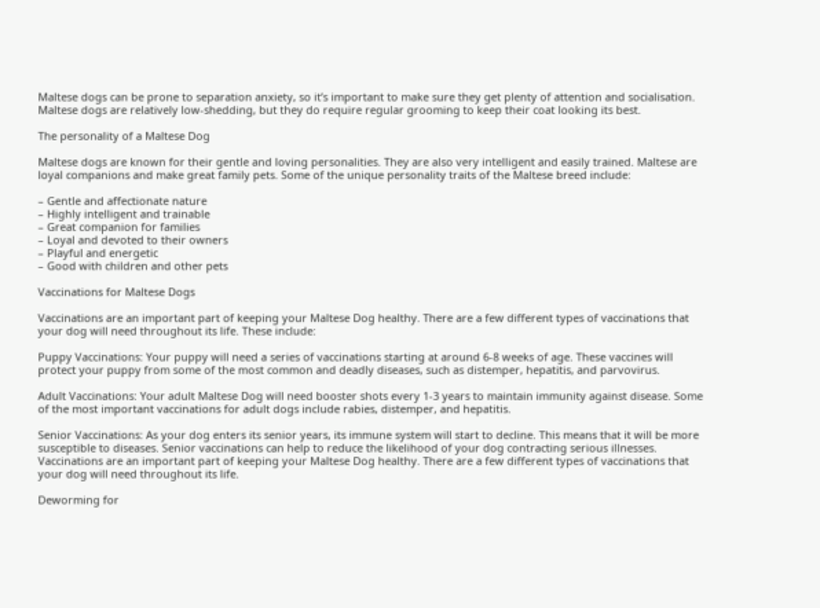Maltese dogs can be prone to separation anxiety, so it’s important to make sure they get plenty of attention and socialisation.
Maltese dogs are relatively low-shedding, but they do require regular grooming to keep their coat looking its best.

The personality of a Maltese Dog

Maltese dogs are known for their gentle and loving personalities. They are also very intelligent and easily trained. Maltese are loyal companions and make great family pets. Some of the unique personality traits of the Maltese breed include:

– Gentle and affectionate nature
– Highly intelligent and trainable
– Great companion for families
– Loyal and devoted to their owners
– Playful and energetic
– Good with children and other pets

Vaccinations for Maltese Dogs

Vaccinations are an important part of keeping your Maltese Dog healthy. There are a few different types of vaccinations that your dog will need throughout its life. These include:

Puppy Vaccinations: Your puppy will need a series of vaccinations starting at around 6-8 weeks of age. These vaccines will protect your puppy from some of the most common and deadly diseases, such as distemper, hepatitis, and parvovirus.

Adult Vaccinations: Your adult Maltese Dog will need booster shots every 1-3 years to maintain immunity against disease. Some of the most important vaccinations for adult dogs include rabies, distemper, and hepatitis.

Senior Vaccinations: As your dog enters its senior years, its immune system will start to decline. This means that it will be more susceptible to diseases. Senior vaccinations can help to reduce the likelihood of your dog contracting serious illnesses.
Vaccinations are an important part of keeping your Maltese Dog healthy. There are a few different types of vaccinations that your dog will need throughout its life.

Deworming for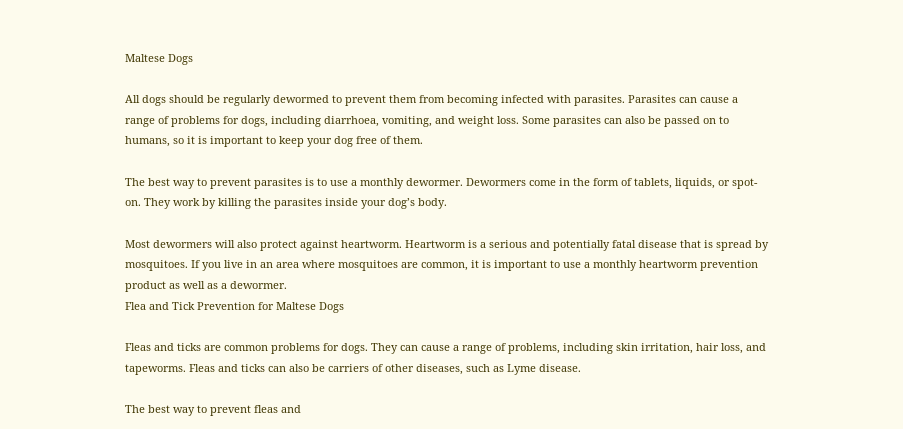Maltese Dogs

All dogs should be regularly dewormed to prevent them from becoming infected with parasites. Parasites can cause a range of problems for dogs, including diarrhoea, vomiting, and weight loss. Some parasites can also be passed on to humans, so it is important to keep your dog free of them.

The best way to prevent parasites is to use a monthly dewormer. Dewormers come in the form of tablets, liquids, or spot-on. They work by killing the parasites inside your dog’s body.

Most dewormers will also protect against heartworm. Heartworm is a serious and potentially fatal disease that is spread by mosquitoes. If you live in an area where mosquitoes are common, it is important to use a monthly heartworm prevention product as well as a dewormer.
Flea and Tick Prevention for Maltese Dogs

Fleas and ticks are common problems for dogs. They can cause a range of problems, including skin irritation, hair loss, and tapeworms. Fleas and ticks can also be carriers of other diseases, such as Lyme disease.

The best way to prevent fleas and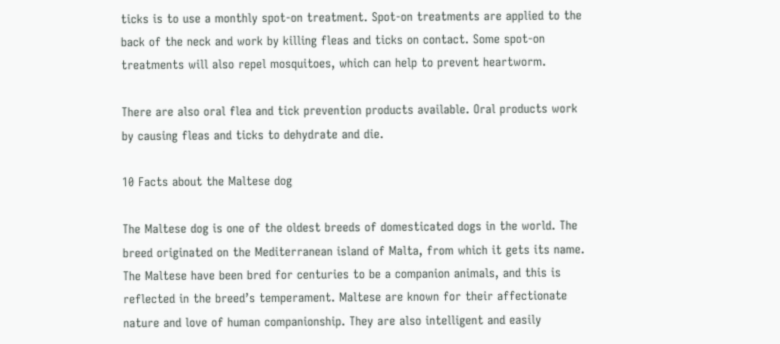ticks is to use a monthly spot-on treatment. Spot-on treatments are applied to the back of the neck and work by killing fleas and ticks on contact. Some spot-on treatments will also repel mosquitoes, which can help to prevent heartworm.

There are also oral flea and tick prevention products available. Oral products work by causing fleas and ticks to dehydrate and die.

10 Facts about the Maltese dog

The Maltese dog is one of the oldest breeds of domesticated dogs in the world. The breed originated on the Mediterranean island of Malta, from which it gets its name. The Maltese have been bred for centuries to be a companion animals, and this is reflected in the breed’s temperament. Maltese are known for their affectionate nature and love of human companionship. They are also intelligent and easily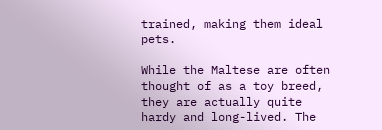trained, making them ideal pets.

While the Maltese are often thought of as a toy breed, they are actually quite hardy and long-lived. The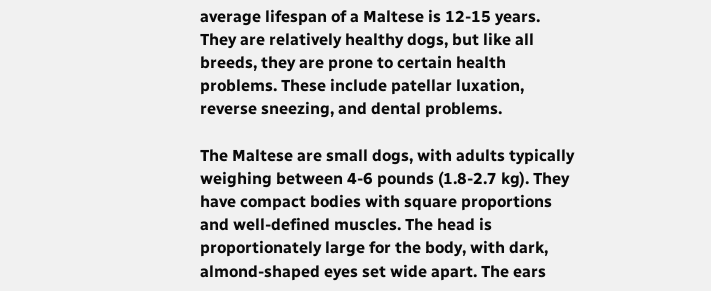average lifespan of a Maltese is 12-15 years. They are relatively healthy dogs, but like all breeds, they are prone to certain health problems. These include patellar luxation, reverse sneezing, and dental problems.

The Maltese are small dogs, with adults typically weighing between 4-6 pounds (1.8-2.7 kg). They have compact bodies with square proportions and well-defined muscles. The head is proportionately large for the body, with dark, almond-shaped eyes set wide apart. The ears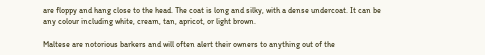are floppy and hang close to the head. The coat is long and silky, with a dense undercoat. It can be any colour including white, cream, tan, apricot, or light brown.

Maltese are notorious barkers and will often alert their owners to anything out of the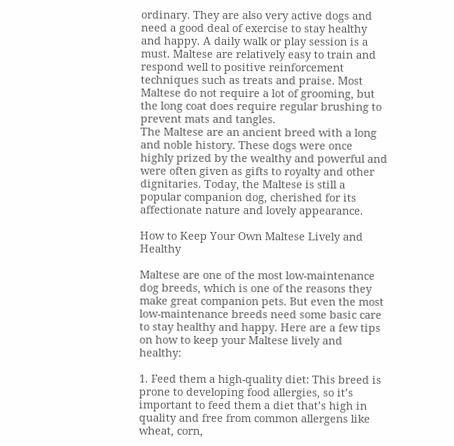ordinary. They are also very active dogs and need a good deal of exercise to stay healthy and happy. A daily walk or play session is a must. Maltese are relatively easy to train and respond well to positive reinforcement techniques such as treats and praise. Most Maltese do not require a lot of grooming, but the long coat does require regular brushing to prevent mats and tangles.
The Maltese are an ancient breed with a long and noble history. These dogs were once highly prized by the wealthy and powerful and were often given as gifts to royalty and other dignitaries. Today, the Maltese is still a popular companion dog, cherished for its affectionate nature and lovely appearance.

How to Keep Your Own Maltese Lively and Healthy

Maltese are one of the most low-maintenance dog breeds, which is one of the reasons they make great companion pets. But even the most low-maintenance breeds need some basic care to stay healthy and happy. Here are a few tips on how to keep your Maltese lively and healthy:

1. Feed them a high-quality diet: This breed is prone to developing food allergies, so it’s important to feed them a diet that’s high in quality and free from common allergens like wheat, corn,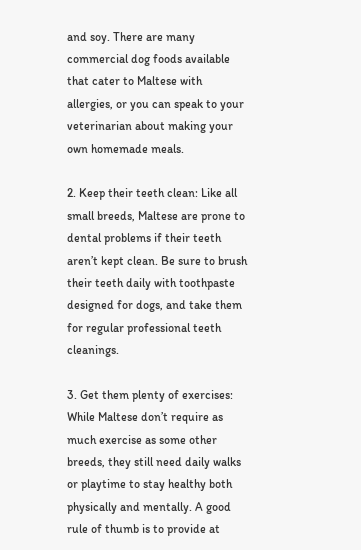and soy. There are many commercial dog foods available that cater to Maltese with allergies, or you can speak to your veterinarian about making your own homemade meals.

2. Keep their teeth clean: Like all small breeds, Maltese are prone to dental problems if their teeth aren’t kept clean. Be sure to brush their teeth daily with toothpaste designed for dogs, and take them for regular professional teeth cleanings.

3. Get them plenty of exercises: While Maltese don’t require as much exercise as some other breeds, they still need daily walks or playtime to stay healthy both physically and mentally. A good rule of thumb is to provide at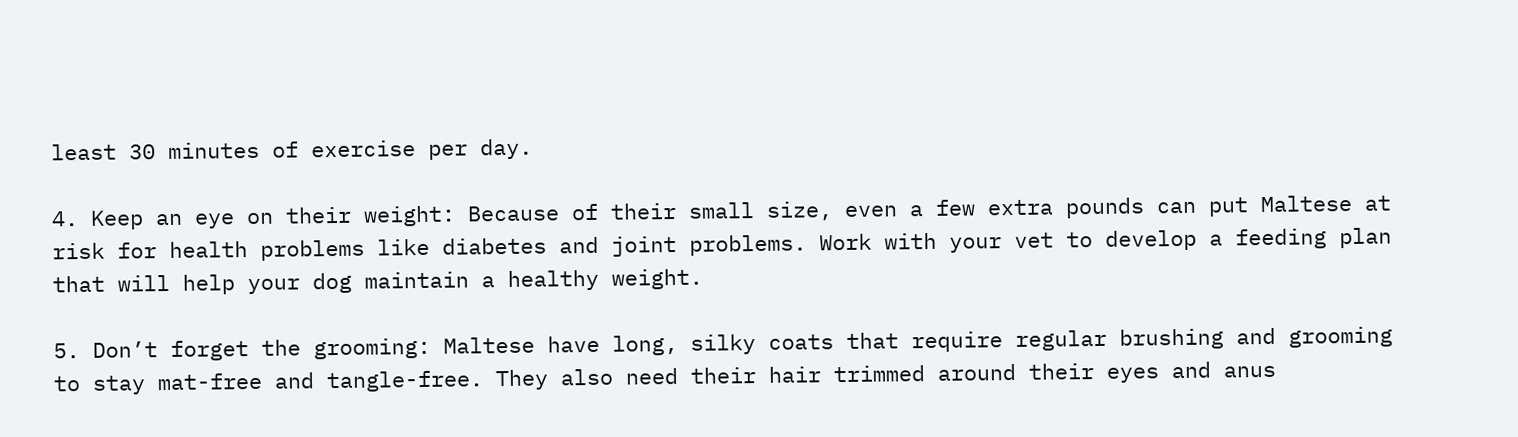least 30 minutes of exercise per day.

4. Keep an eye on their weight: Because of their small size, even a few extra pounds can put Maltese at risk for health problems like diabetes and joint problems. Work with your vet to develop a feeding plan that will help your dog maintain a healthy weight.

5. Don’t forget the grooming: Maltese have long, silky coats that require regular brushing and grooming to stay mat-free and tangle-free. They also need their hair trimmed around their eyes and anus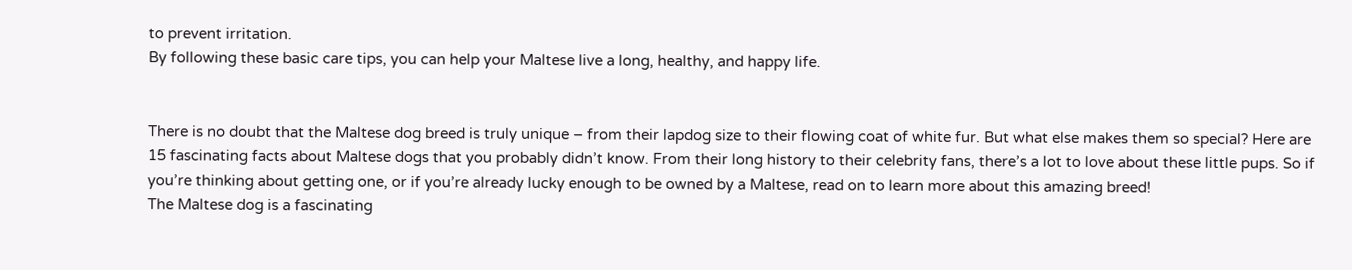to prevent irritation.
By following these basic care tips, you can help your Maltese live a long, healthy, and happy life.


There is no doubt that the Maltese dog breed is truly unique – from their lapdog size to their flowing coat of white fur. But what else makes them so special? Here are 15 fascinating facts about Maltese dogs that you probably didn’t know. From their long history to their celebrity fans, there’s a lot to love about these little pups. So if you’re thinking about getting one, or if you’re already lucky enough to be owned by a Maltese, read on to learn more about this amazing breed!
The Maltese dog is a fascinating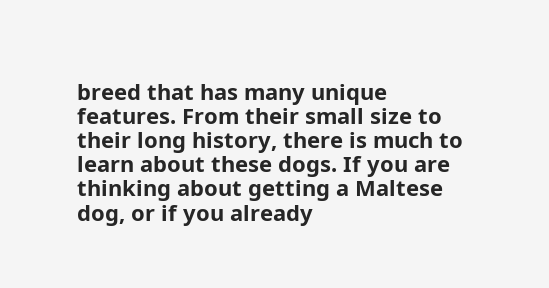breed that has many unique features. From their small size to their long history, there is much to learn about these dogs. If you are thinking about getting a Maltese dog, or if you already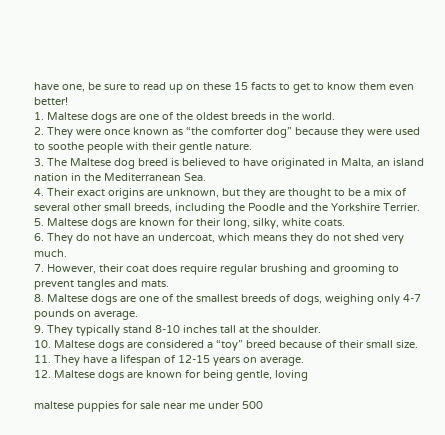have one, be sure to read up on these 15 facts to get to know them even better!
1. Maltese dogs are one of the oldest breeds in the world.
2. They were once known as “the comforter dog” because they were used to soothe people with their gentle nature.
3. The Maltese dog breed is believed to have originated in Malta, an island nation in the Mediterranean Sea.
4. Their exact origins are unknown, but they are thought to be a mix of several other small breeds, including the Poodle and the Yorkshire Terrier.
5. Maltese dogs are known for their long, silky, white coats.
6. They do not have an undercoat, which means they do not shed very much.
7. However, their coat does require regular brushing and grooming to prevent tangles and mats.
8. Maltese dogs are one of the smallest breeds of dogs, weighing only 4-7 pounds on average.
9. They typically stand 8-10 inches tall at the shoulder.
10. Maltese dogs are considered a “toy” breed because of their small size.
11. They have a lifespan of 12-15 years on average.
12. Maltese dogs are known for being gentle, loving

maltese puppies for sale near me under 500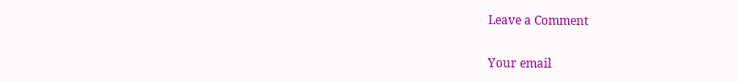Leave a Comment

Your email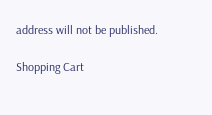address will not be published.

Shopping Cart